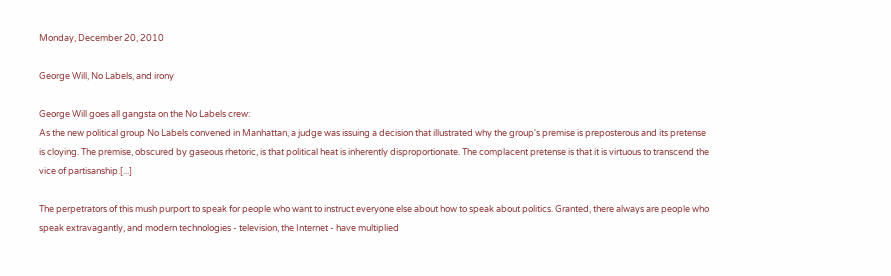Monday, December 20, 2010

George Will, No Labels, and irony

George Will goes all gangsta on the No Labels crew:
As the new political group No Labels convened in Manhattan, a judge was issuing a decision that illustrated why the group's premise is preposterous and its pretense is cloying. The premise, obscured by gaseous rhetoric, is that political heat is inherently disproportionate. The complacent pretense is that it is virtuous to transcend the vice of partisanship.[...]

The perpetrators of this mush purport to speak for people who want to instruct everyone else about how to speak about politics. Granted, there always are people who speak extravagantly, and modern technologies - television, the Internet - have multiplied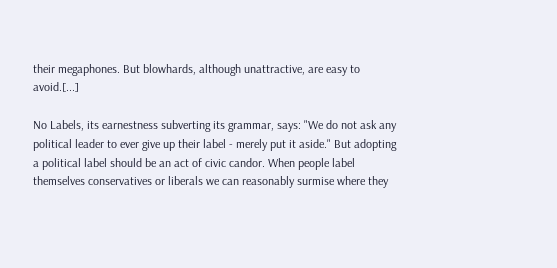their megaphones. But blowhards, although unattractive, are easy to avoid.[...]

No Labels, its earnestness subverting its grammar, says: "We do not ask any political leader to ever give up their label - merely put it aside." But adopting a political label should be an act of civic candor. When people label themselves conservatives or liberals we can reasonably surmise where they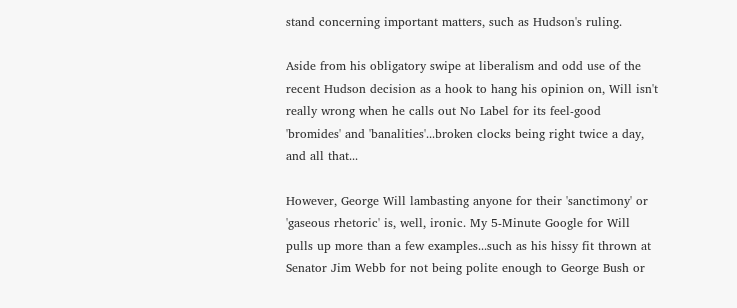stand concerning important matters, such as Hudson's ruling.

Aside from his obligatory swipe at liberalism and odd use of the recent Hudson decision as a hook to hang his opinion on, Will isn't really wrong when he calls out No Label for its feel-good 'bromides' and 'banalities'...broken clocks being right twice a day, and all that...

However, George Will lambasting anyone for their 'sanctimony' or 'gaseous rhetoric' is, well, ironic. My 5-Minute Google for Will pulls up more than a few examples...such as his hissy fit thrown at Senator Jim Webb for not being polite enough to George Bush or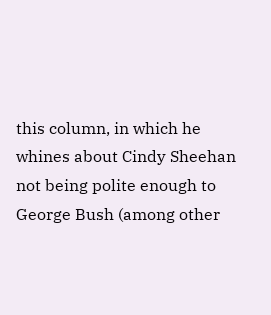this column, in which he whines about Cindy Sheehan not being polite enough to George Bush (among other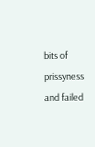bits of prissyness and failed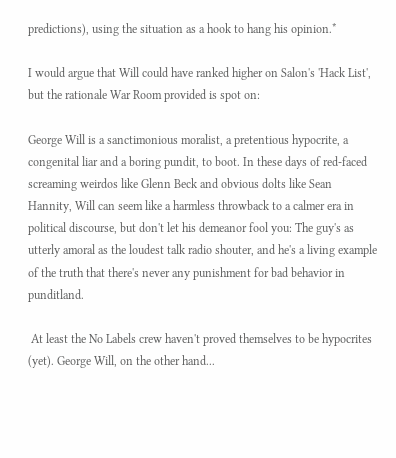predictions), using the situation as a hook to hang his opinion.*

I would argue that Will could have ranked higher on Salon's 'Hack List', but the rationale War Room provided is spot on:

George Will is a sanctimonious moralist, a pretentious hypocrite, a congenital liar and a boring pundit, to boot. In these days of red-faced screaming weirdos like Glenn Beck and obvious dolts like Sean Hannity, Will can seem like a harmless throwback to a calmer era in political discourse, but don't let his demeanor fool you: The guy's as utterly amoral as the loudest talk radio shouter, and he's a living example of the truth that there's never any punishment for bad behavior in punditland.

 At least the No Labels crew haven't proved themselves to be hypocrites (yet). George Will, on the other hand...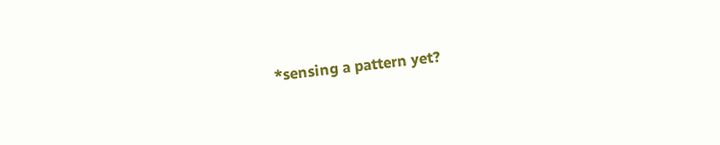*sensing a pattern yet?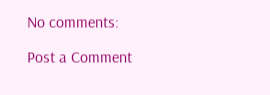No comments:

Post a Comment